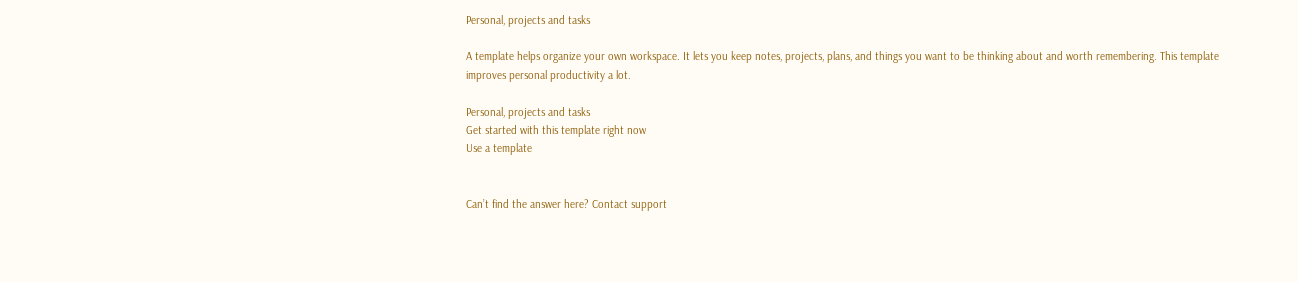Personal, projects and tasks

A template helps organize your own workspace. It lets you keep notes, projects, plans, and things you want to be thinking about and worth remembering. This template improves personal productivity a lot.

Personal, projects and tasks
Get started with this template right now
Use a template


Can’t find the answer here? Contact support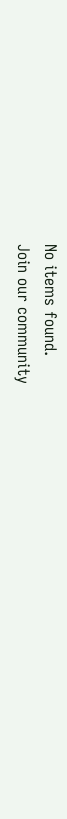No items found.
Join our community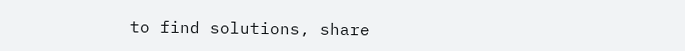to find solutions, share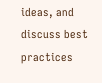ideas, and discuss best practices